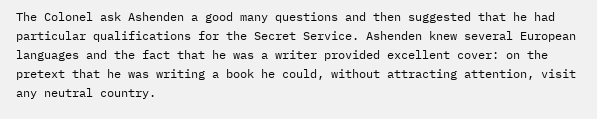The Colonel ask Ashenden a good many questions and then suggested that he had particular qualifications for the Secret Service. Ashenden knew several European languages and the fact that he was a writer provided excellent cover: on the pretext that he was writing a book he could, without attracting attention, visit any neutral country.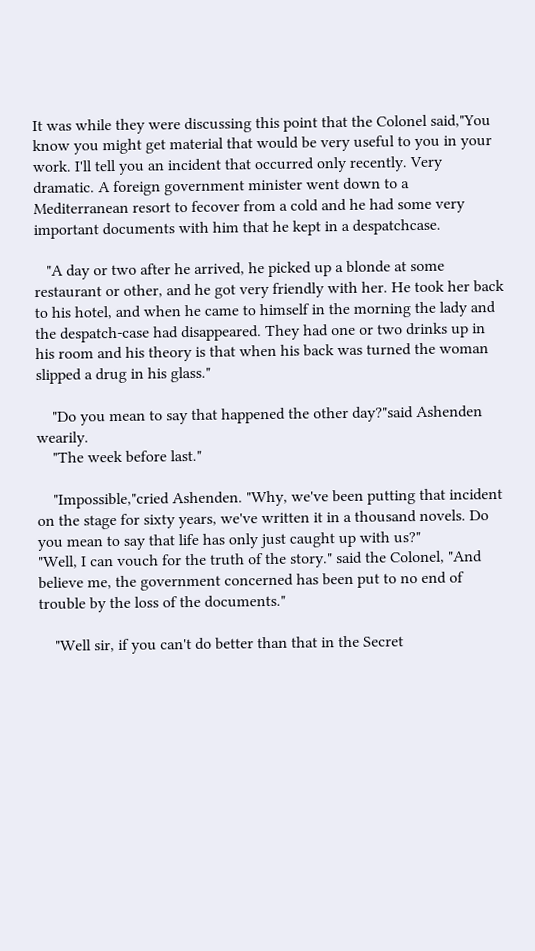It was while they were discussing this point that the Colonel said,"You know you might get material that would be very useful to you in your work. I'll tell you an incident that occurred only recently. Very dramatic. A foreign government minister went down to a Mediterranean resort to fecover from a cold and he had some very important documents with him that he kept in a despatchcase.

   "A day or two after he arrived, he picked up a blonde at some restaurant or other, and he got very friendly with her. He took her back to his hotel, and when he came to himself in the morning the lady and the despatch-case had disappeared. They had one or two drinks up in his room and his theory is that when his back was turned the woman slipped a drug in his glass."

    "Do you mean to say that happened the other day?"said Ashenden wearily.
    "The week before last."

    "Impossible,"cried Ashenden. "Why, we've been putting that incident on the stage for sixty years, we've written it in a thousand novels. Do you mean to say that life has only just caught up with us?"
"Well, I can vouch for the truth of the story." said the Colonel, "And believe me, the government concerned has been put to no end of trouble by the loss of the documents."

    "Well sir, if you can't do better than that in the Secret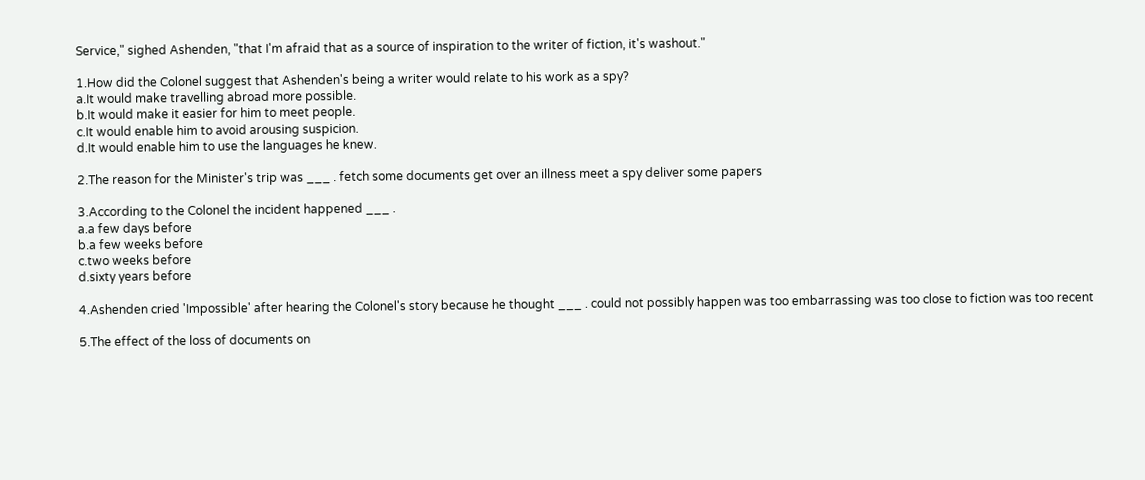Service," sighed Ashenden, "that I'm afraid that as a source of inspiration to the writer of fiction, it's washout."

1.How did the Colonel suggest that Ashenden's being a writer would relate to his work as a spy?
a.It would make travelling abroad more possible.
b.It would make it easier for him to meet people.
c.It would enable him to avoid arousing suspicion.
d.It would enable him to use the languages he knew.

2.The reason for the Minister's trip was ___ . fetch some documents get over an illness meet a spy deliver some papers

3.According to the Colonel the incident happened ___ .
a.a few days before
b.a few weeks before
c.two weeks before
d.sixty years before

4.Ashenden cried 'Impossible' after hearing the Colonel's story because he thought ___ . could not possibly happen was too embarrassing was too close to fiction was too recent

5.The effect of the loss of documents on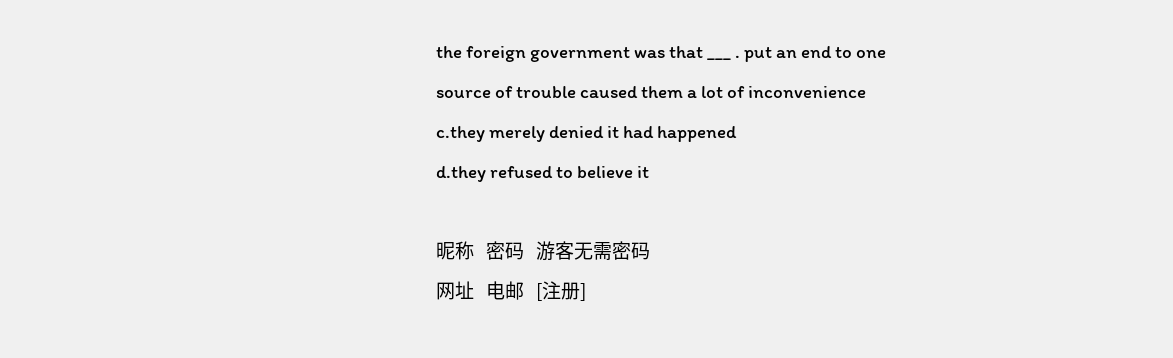the foreign government was that ___ . put an end to one source of trouble caused them a lot of inconvenience
c.they merely denied it had happened
d.they refused to believe it

昵称   密码   游客无需密码
网址   电邮   [注册]